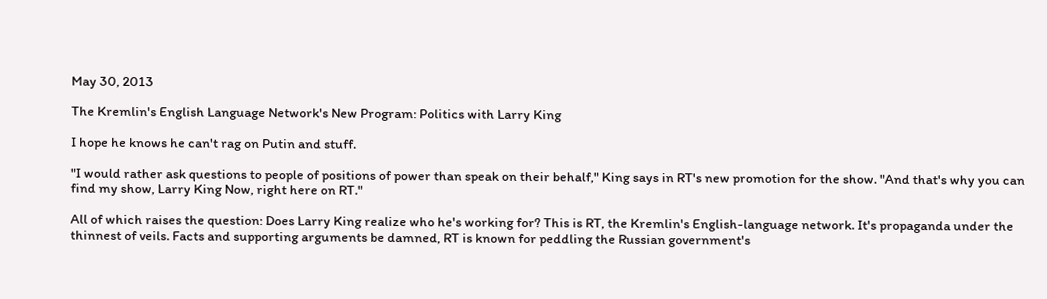May 30, 2013

The Kremlin's English Language Network's New Program: Politics with Larry King

I hope he knows he can't rag on Putin and stuff.

"I would rather ask questions to people of positions of power than speak on their behalf," King says in RT's new promotion for the show. "And that's why you can find my show, Larry King Now, right here on RT."

All of which raises the question: Does Larry King realize who he's working for? This is RT, the Kremlin's English-language network. It's propaganda under the thinnest of veils. Facts and supporting arguments be damned, RT is known for peddling the Russian government's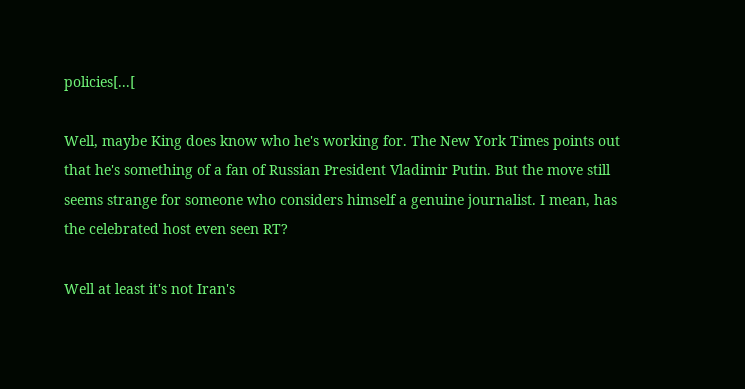policies[...[

Well, maybe King does know who he's working for. The New York Times points out that he's something of a fan of Russian President Vladimir Putin. But the move still seems strange for someone who considers himself a genuine journalist. I mean, has the celebrated host even seen RT?

Well at least it's not Iran's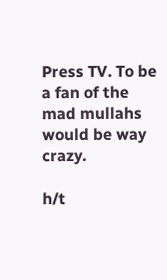Press TV. To be a fan of the mad mullahs would be way crazy.

h/t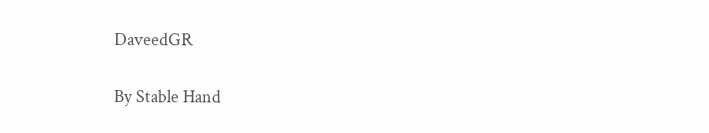DaveedGR

By Stable Hand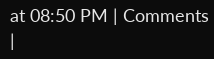at 08:50 PM | Comments |